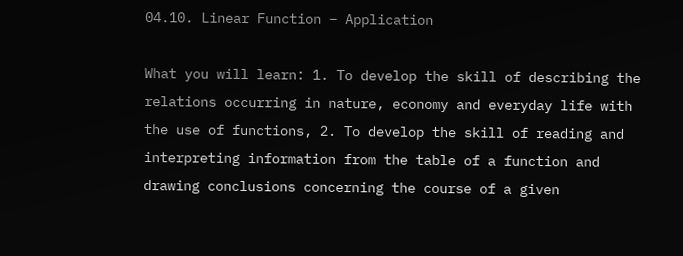04.10. Linear Function – Application

What you will learn: 1. To develop the skill of describing the relations occurring in nature, economy and everyday life with the use of functions, 2. To develop the skill of reading and interpreting information from the table of a function and drawing conclusions concerning the course of a given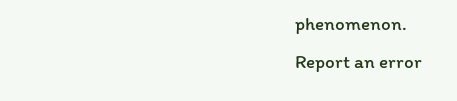phenomenon.
Report an error